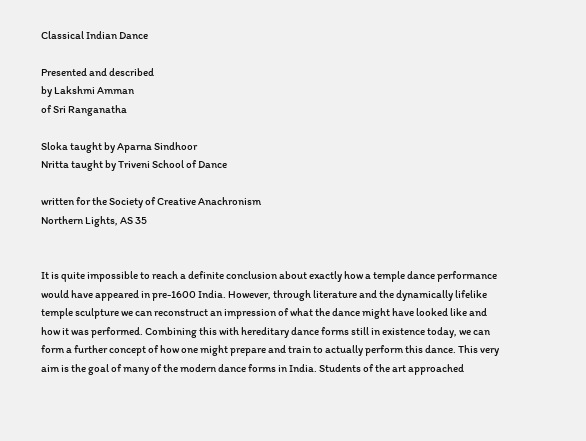Classical Indian Dance

Presented and described
by Lakshmi Amman
of Sri Ranganatha

Sloka taught by Aparna Sindhoor
Nritta taught by Triveni School of Dance

written for the Society of Creative Anachronism
Northern Lights, AS 35


It is quite impossible to reach a definite conclusion about exactly how a temple dance performance would have appeared in pre-1600 India. However, through literature and the dynamically lifelike temple sculpture we can reconstruct an impression of what the dance might have looked like and how it was performed. Combining this with hereditary dance forms still in existence today, we can form a further concept of how one might prepare and train to actually perform this dance. This very aim is the goal of many of the modern dance forms in India. Students of the art approached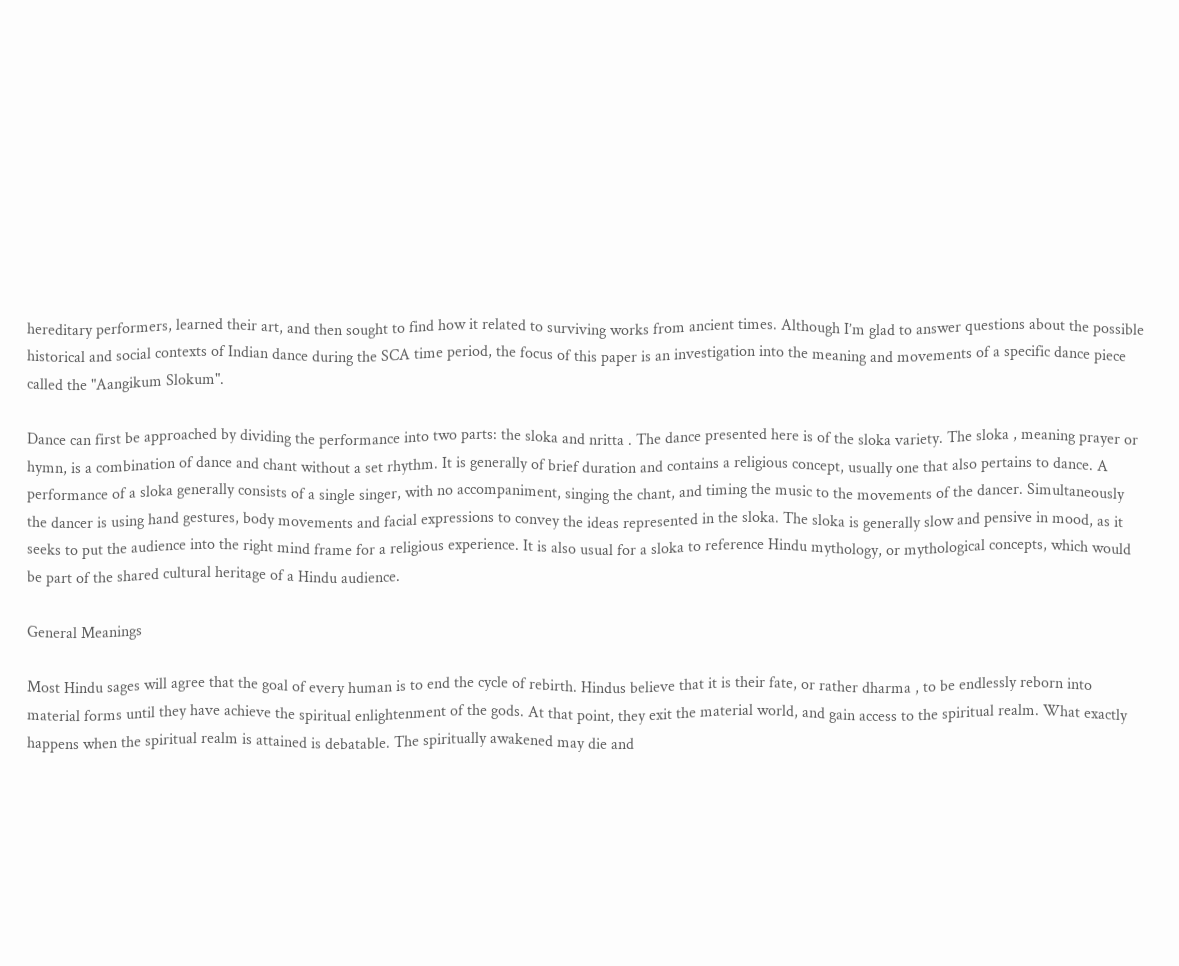hereditary performers, learned their art, and then sought to find how it related to surviving works from ancient times. Although I’m glad to answer questions about the possible historical and social contexts of Indian dance during the SCA time period, the focus of this paper is an investigation into the meaning and movements of a specific dance piece called the "Aangikum Slokum".

Dance can first be approached by dividing the performance into two parts: the sloka and nritta . The dance presented here is of the sloka variety. The sloka , meaning prayer or hymn, is a combination of dance and chant without a set rhythm. It is generally of brief duration and contains a religious concept, usually one that also pertains to dance. A performance of a sloka generally consists of a single singer, with no accompaniment, singing the chant, and timing the music to the movements of the dancer. Simultaneously the dancer is using hand gestures, body movements and facial expressions to convey the ideas represented in the sloka. The sloka is generally slow and pensive in mood, as it seeks to put the audience into the right mind frame for a religious experience. It is also usual for a sloka to reference Hindu mythology, or mythological concepts, which would be part of the shared cultural heritage of a Hindu audience.

General Meanings

Most Hindu sages will agree that the goal of every human is to end the cycle of rebirth. Hindus believe that it is their fate, or rather dharma , to be endlessly reborn into material forms until they have achieve the spiritual enlightenment of the gods. At that point, they exit the material world, and gain access to the spiritual realm. What exactly happens when the spiritual realm is attained is debatable. The spiritually awakened may die and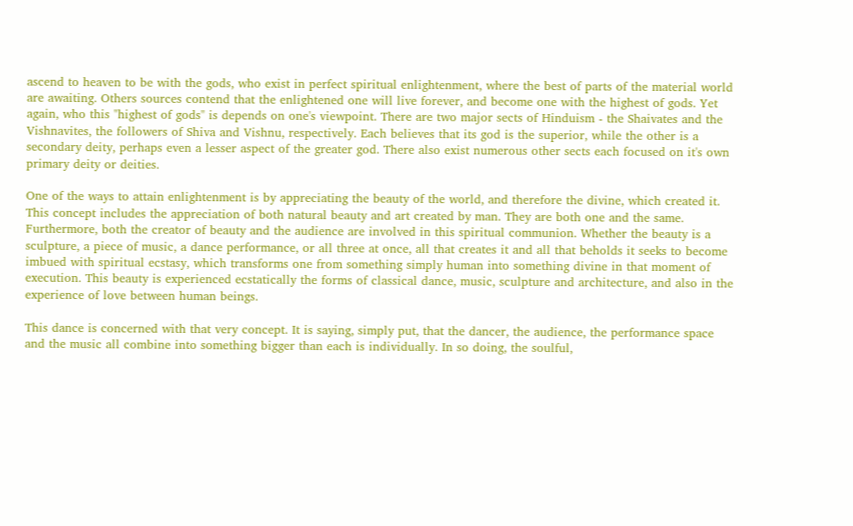ascend to heaven to be with the gods, who exist in perfect spiritual enlightenment, where the best of parts of the material world are awaiting. Others sources contend that the enlightened one will live forever, and become one with the highest of gods. Yet again, who this "highest of gods" is depends on one's viewpoint. There are two major sects of Hinduism - the Shaivates and the Vishnavites, the followers of Shiva and Vishnu, respectively. Each believes that its god is the superior, while the other is a secondary deity, perhaps even a lesser aspect of the greater god. There also exist numerous other sects each focused on it's own primary deity or deities.

One of the ways to attain enlightenment is by appreciating the beauty of the world, and therefore the divine, which created it. This concept includes the appreciation of both natural beauty and art created by man. They are both one and the same. Furthermore, both the creator of beauty and the audience are involved in this spiritual communion. Whether the beauty is a sculpture, a piece of music, a dance performance, or all three at once, all that creates it and all that beholds it seeks to become imbued with spiritual ecstasy, which transforms one from something simply human into something divine in that moment of execution. This beauty is experienced ecstatically the forms of classical dance, music, sculpture and architecture, and also in the experience of love between human beings.

This dance is concerned with that very concept. It is saying, simply put, that the dancer, the audience, the performance space and the music all combine into something bigger than each is individually. In so doing, the soulful,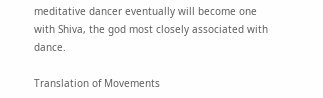meditative dancer eventually will become one with Shiva, the god most closely associated with dance.

Translation of Movements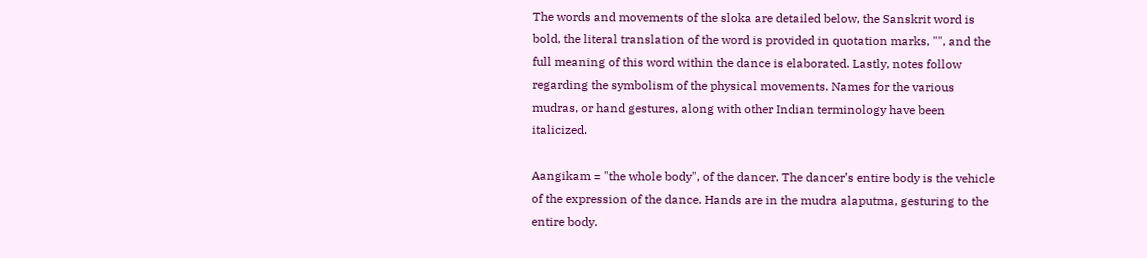The words and movements of the sloka are detailed below, the Sanskrit word is bold, the literal translation of the word is provided in quotation marks, "", and the full meaning of this word within the dance is elaborated. Lastly, notes follow regarding the symbolism of the physical movements. Names for the various mudras, or hand gestures, along with other Indian terminology have been italicized.

Aangikam = "the whole body", of the dancer. The dancer’s entire body is the vehicle of the expression of the dance. Hands are in the mudra alaputma, gesturing to the entire body.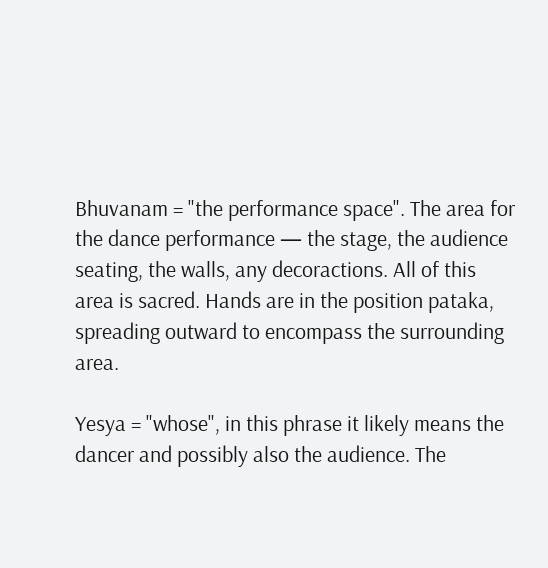Bhuvanam = "the performance space". The area for the dance performance — the stage, the audience seating, the walls, any decoractions. All of this area is sacred. Hands are in the position pataka, spreading outward to encompass the surrounding area.

Yesya = "whose", in this phrase it likely means the dancer and possibly also the audience. The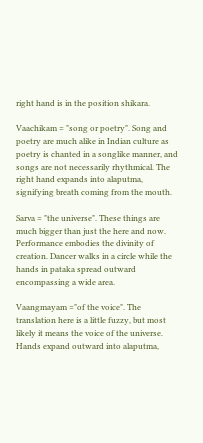right hand is in the position shikara.

Vaachikam = "song or poetry". Song and poetry are much alike in Indian culture as poetry is chanted in a songlike manner, and songs are not necessarily rhythmical. The right hand expands into alaputma, signifying breath coming from the mouth.

Sarva = "the universe". These things are much bigger than just the here and now. Performance embodies the divinity of creation. Dancer walks in a circle while the hands in pataka spread outward encompassing a wide area.

Vaangmayam ="of the voice". The translation here is a little fuzzy, but most likely it means the voice of the universe. Hands expand outward into alaputma,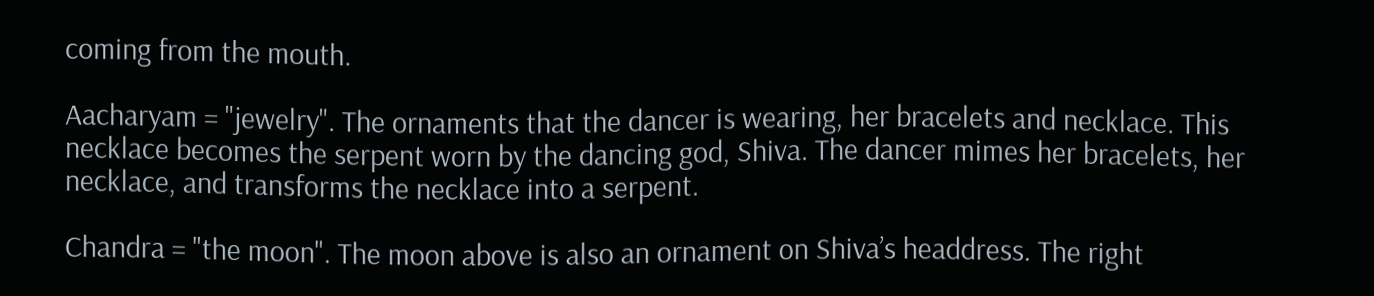coming from the mouth.

Aacharyam = "jewelry". The ornaments that the dancer is wearing, her bracelets and necklace. This necklace becomes the serpent worn by the dancing god, Shiva. The dancer mimes her bracelets, her necklace, and transforms the necklace into a serpent.

Chandra = "the moon". The moon above is also an ornament on Shiva’s headdress. The right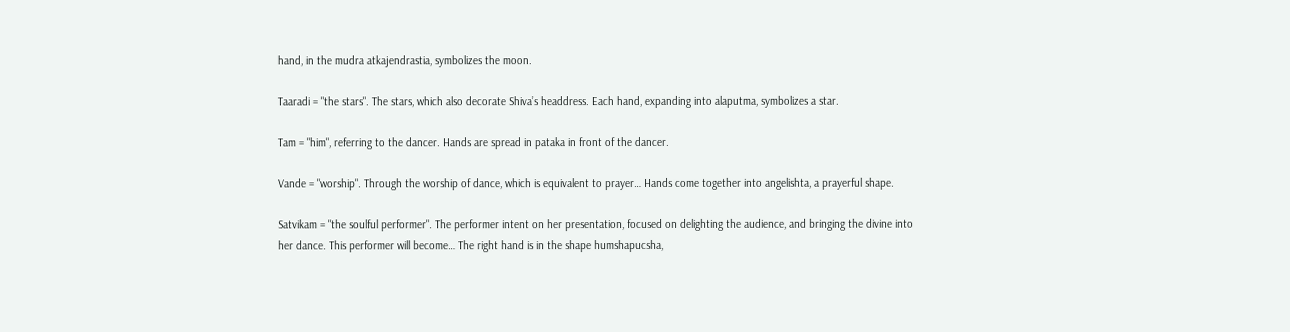hand, in the mudra atkajendrastia, symbolizes the moon.

Taaradi = "the stars". The stars, which also decorate Shiva’s headdress. Each hand, expanding into alaputma, symbolizes a star.

Tam = "him", referring to the dancer. Hands are spread in pataka in front of the dancer.

Vande = "worship". Through the worship of dance, which is equivalent to prayer… Hands come together into angelishta, a prayerful shape.

Satvikam = "the soulful performer". The performer intent on her presentation, focused on delighting the audience, and bringing the divine into her dance. This performer will become… The right hand is in the shape humshapucsha,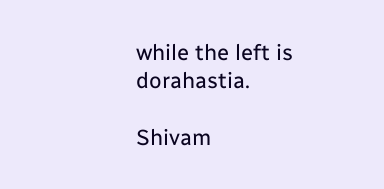while the left is dorahastia.

Shivam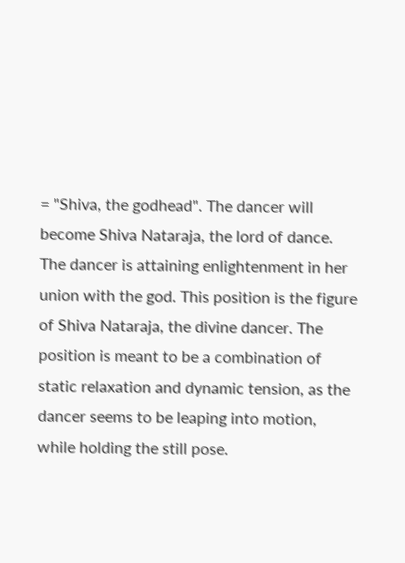= "Shiva, the godhead". The dancer will become Shiva Nataraja, the lord of dance. The dancer is attaining enlightenment in her union with the god. This position is the figure of Shiva Nataraja, the divine dancer. The position is meant to be a combination of static relaxation and dynamic tension, as the dancer seems to be leaping into motion, while holding the still pose.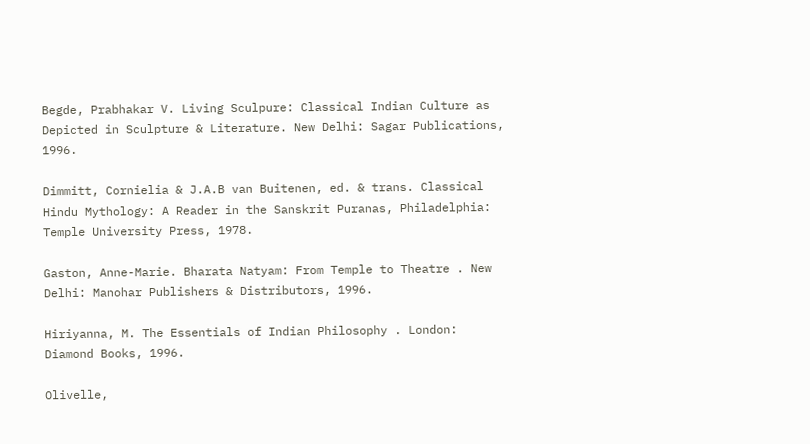Begde, Prabhakar V. Living Sculpure: Classical Indian Culture as Depicted in Sculpture & Literature. New Delhi: Sagar Publications, 1996.

Dimmitt, Cornielia & J.A.B van Buitenen, ed. & trans. Classical Hindu Mythology: A Reader in the Sanskrit Puranas, Philadelphia: Temple University Press, 1978.

Gaston, Anne-Marie. Bharata Natyam: From Temple to Theatre . New Delhi: Manohar Publishers & Distributors, 1996.

Hiriyanna, M. The Essentials of Indian Philosophy . London: Diamond Books, 1996.

Olivelle,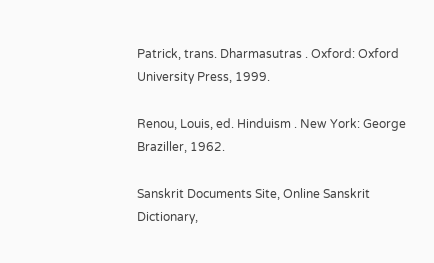Patrick, trans. Dharmasutras . Oxford: Oxford University Press, 1999.

Renou, Louis, ed. Hinduism . New York: George Braziller, 1962.

Sanskrit Documents Site, Online Sanskrit Dictionary,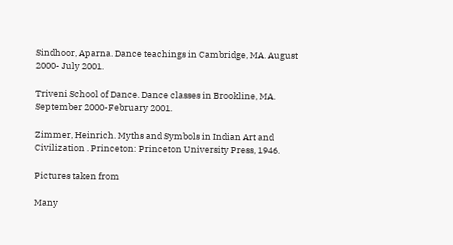Sindhoor, Aparna. Dance teachings in Cambridge, MA. August 2000- July 2001.

Triveni School of Dance. Dance classes in Brookline, MA. September 2000-February 2001.

Zimmer, Heinrich. Myths and Symbols in Indian Art and Civilization . Princeton: Princeton University Press, 1946.

Pictures taken from

Many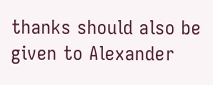thanks should also be given to Alexander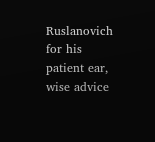Ruslanovich for his patient ear, wise advice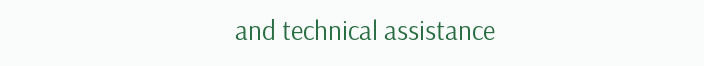and technical assistance